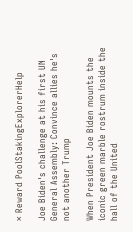× Reward PoolStakingExplorerHelp

Joe Biden's challenge at his first UN General Assembly: Convince allies he's not another Trump

When President Joe Biden mounts the iconic green marble rostrum inside the hall of the United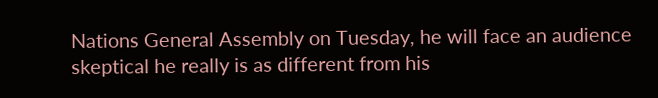Nations General Assembly on Tuesday, he will face an audience skeptical he really is as different from his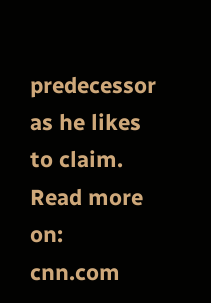predecessor as he likes to claim.
Read more on: cnn.com